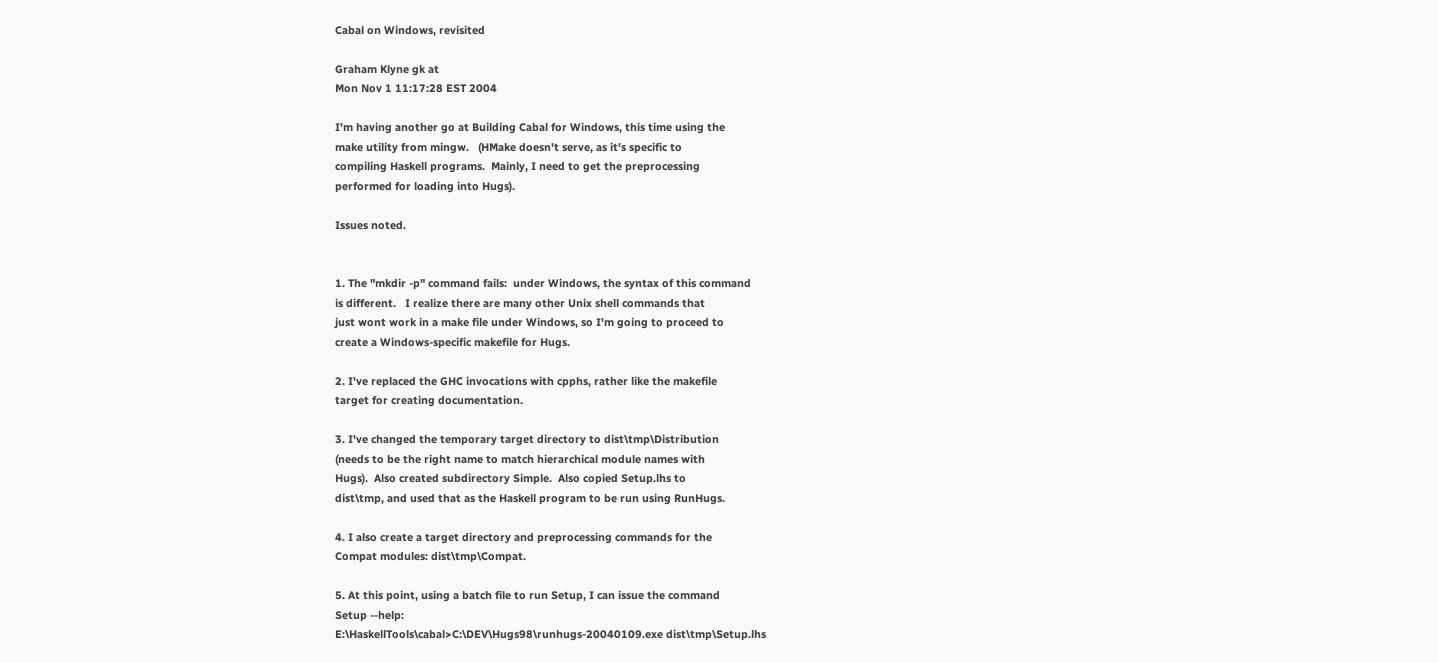Cabal on Windows, revisited

Graham Klyne gk at
Mon Nov 1 11:17:28 EST 2004

I'm having another go at Building Cabal for Windows, this time using the
make utility from mingw.   (HMake doesn't serve, as it's specific to
compiling Haskell programs.  Mainly, I need to get the preprocessing
performed for loading into Hugs).

Issues noted.


1. The "mkdir -p" command fails:  under Windows, the syntax of this command
is different.   I realize there are many other Unix shell commands that
just wont work in a make file under Windows, so I'm going to proceed to
create a Windows-specific makefile for Hugs.

2. I've replaced the GHC invocations with cpphs, rather like the makefile
target for creating documentation.

3. I've changed the temporary target directory to dist\tmp\Distribution
(needs to be the right name to match hierarchical module names with
Hugs).  Also created subdirectory Simple.  Also copied Setup.lhs to
dist\tmp, and used that as the Haskell program to be run using RunHugs.

4. I also create a target directory and preprocessing commands for the
Compat modules: dist\tmp\Compat.

5. At this point, using a batch file to run Setup, I can issue the command
Setup --help:
E:\HaskellTools\cabal>C:\DEV\Hugs98\runhugs-20040109.exe dist\tmp\Setup.lhs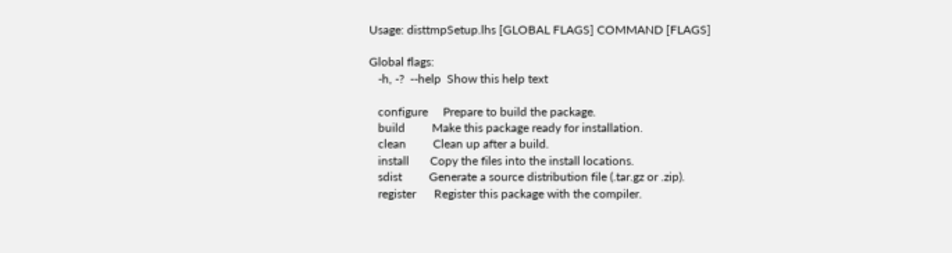Usage: disttmpSetup.lhs [GLOBAL FLAGS] COMMAND [FLAGS]

Global flags:
   -h, -?  --help  Show this help text

   configure     Prepare to build the package.
   build         Make this package ready for installation.
   clean         Clean up after a build.
   install       Copy the files into the install locations.
   sdist         Generate a source distribution file (.tar.gz or .zip).
   register      Register this package with the compiler.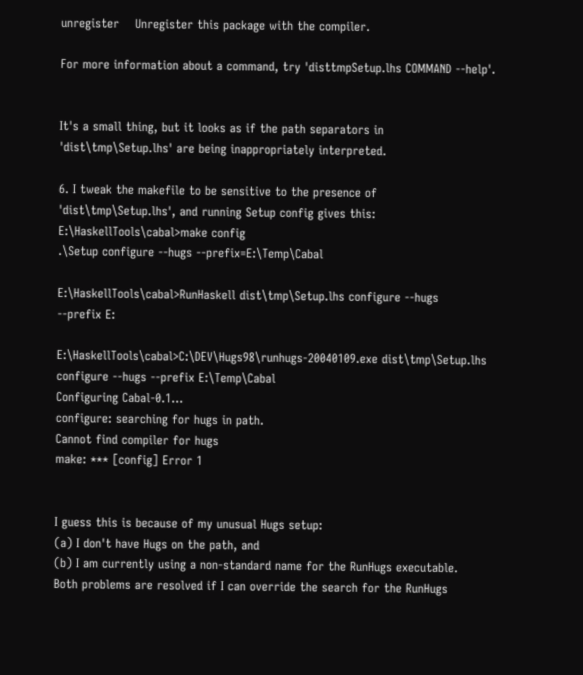unregister    Unregister this package with the compiler.

For more information about a command, try 'disttmpSetup.lhs COMMAND --help'.


It's a small thing, but it looks as if the path separators in
'dist\tmp\Setup.lhs' are being inappropriately interpreted.

6. I tweak the makefile to be sensitive to the presence of
'dist\tmp\Setup.lhs', and running Setup config gives this:
E:\HaskellTools\cabal>make config
.\Setup configure --hugs --prefix=E:\Temp\Cabal

E:\HaskellTools\cabal>RunHaskell dist\tmp\Setup.lhs configure --hugs
--prefix E:

E:\HaskellTools\cabal>C:\DEV\Hugs98\runhugs-20040109.exe dist\tmp\Setup.lhs
configure --hugs --prefix E:\Temp\Cabal
Configuring Cabal-0.1...
configure: searching for hugs in path.
Cannot find compiler for hugs
make: *** [config] Error 1


I guess this is because of my unusual Hugs setup:
(a) I don't have Hugs on the path, and
(b) I am currently using a non-standard name for the RunHugs executable.
Both problems are resolved if I can override the search for the RunHugs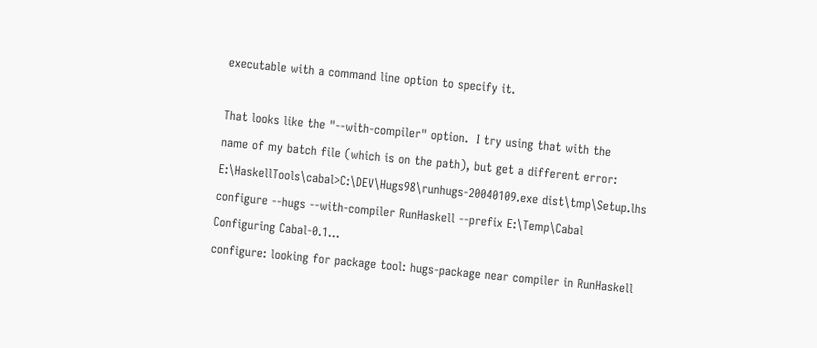executable with a command line option to specify it.

That looks like the "--with-compiler" option.  I try using that with the
name of my batch file (which is on the path), but get a different error:
E:\HaskellTools\cabal>C:\DEV\Hugs98\runhugs-20040109.exe dist\tmp\Setup.lhs
configure --hugs --with-compiler RunHaskell --prefix E:\Temp\Cabal
Configuring Cabal-0.1...
configure: looking for package tool: hugs-package near compiler in RunHaskell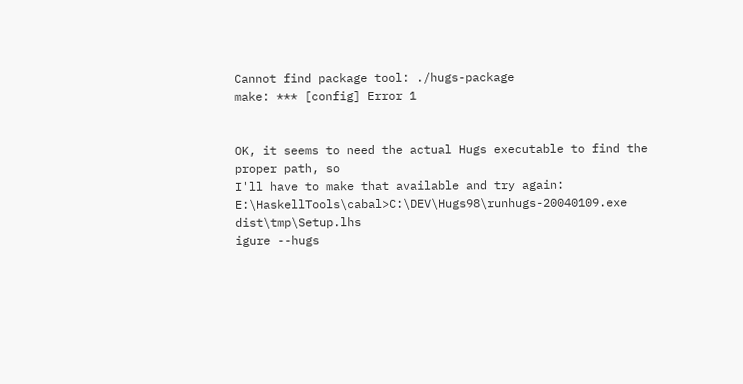Cannot find package tool: ./hugs-package
make: *** [config] Error 1


OK, it seems to need the actual Hugs executable to find the proper path, so
I'll have to make that available and try again:
E:\HaskellTools\cabal>C:\DEV\Hugs98\runhugs-20040109.exe dist\tmp\Setup.lhs
igure --hugs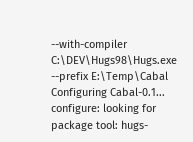--with-compiler C:\DEV\Hugs98\Hugs.exe --prefix E:\Temp\Cabal
Configuring Cabal-0.1...
configure: looking for package tool: hugs-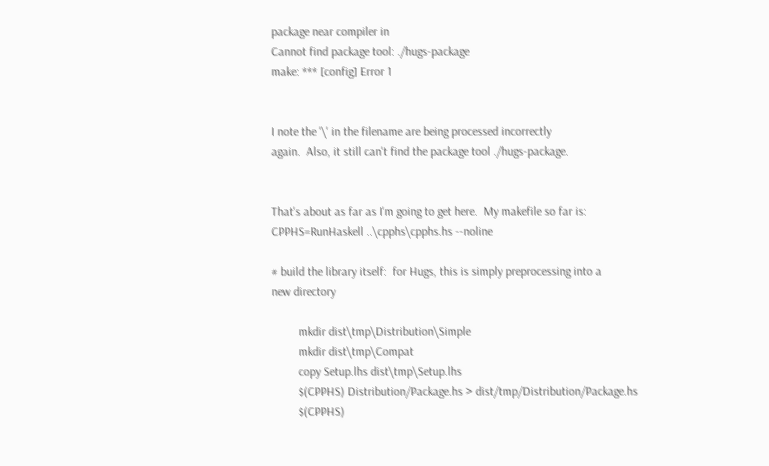package near compiler in
Cannot find package tool: ./hugs-package
make: *** [config] Error 1


I note the '\' in the filename are being processed incorrectly
again.  Also, it still can't find the package tool ./hugs-package.


That's about as far as I'm going to get here.  My makefile so far is:
CPPHS=RunHaskell ..\cpphs\cpphs.hs --noline

# build the library itself:  for Hugs, this is simply preprocessing into a
new directory

         mkdir dist\tmp\Distribution\Simple
         mkdir dist\tmp\Compat
         copy Setup.lhs dist\tmp\Setup.lhs
         $(CPPHS) Distribution/Package.hs > dist/tmp/Distribution/Package.hs
         $(CPPHS)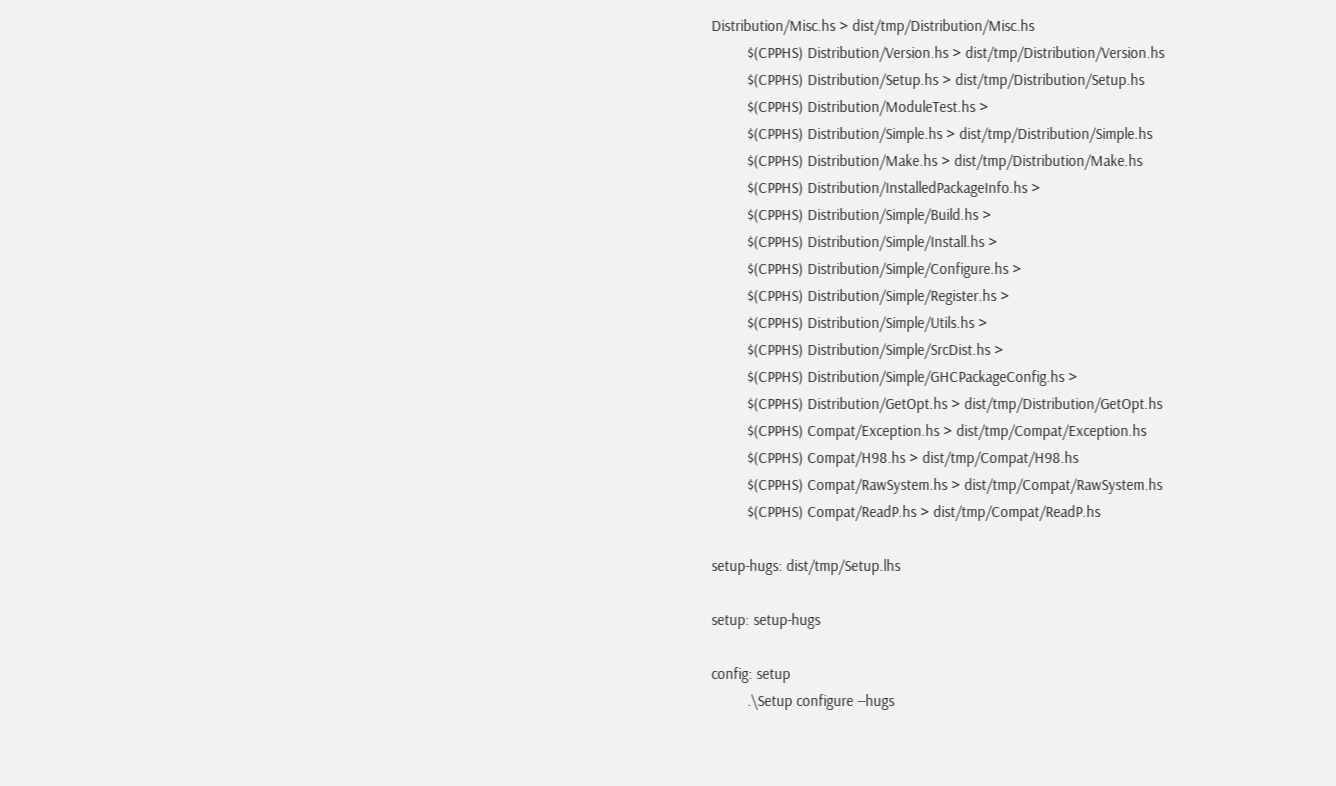Distribution/Misc.hs > dist/tmp/Distribution/Misc.hs
         $(CPPHS) Distribution/Version.hs > dist/tmp/Distribution/Version.hs
         $(CPPHS) Distribution/Setup.hs > dist/tmp/Distribution/Setup.hs
         $(CPPHS) Distribution/ModuleTest.hs >
         $(CPPHS) Distribution/Simple.hs > dist/tmp/Distribution/Simple.hs
         $(CPPHS) Distribution/Make.hs > dist/tmp/Distribution/Make.hs
         $(CPPHS) Distribution/InstalledPackageInfo.hs >
         $(CPPHS) Distribution/Simple/Build.hs >
         $(CPPHS) Distribution/Simple/Install.hs >
         $(CPPHS) Distribution/Simple/Configure.hs >
         $(CPPHS) Distribution/Simple/Register.hs >
         $(CPPHS) Distribution/Simple/Utils.hs >
         $(CPPHS) Distribution/Simple/SrcDist.hs >
         $(CPPHS) Distribution/Simple/GHCPackageConfig.hs >
         $(CPPHS) Distribution/GetOpt.hs > dist/tmp/Distribution/GetOpt.hs
         $(CPPHS) Compat/Exception.hs > dist/tmp/Compat/Exception.hs
         $(CPPHS) Compat/H98.hs > dist/tmp/Compat/H98.hs
         $(CPPHS) Compat/RawSystem.hs > dist/tmp/Compat/RawSystem.hs
         $(CPPHS) Compat/ReadP.hs > dist/tmp/Compat/ReadP.hs

setup-hugs: dist/tmp/Setup.lhs

setup: setup-hugs

config: setup
         .\Setup configure --hugs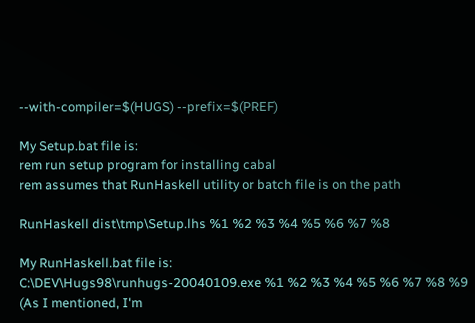--with-compiler=$(HUGS) --prefix=$(PREF)

My Setup.bat file is:
rem run setup program for installing cabal
rem assumes that RunHaskell utility or batch file is on the path

RunHaskell dist\tmp\Setup.lhs %1 %2 %3 %4 %5 %6 %7 %8

My RunHaskell.bat file is:
C:\DEV\Hugs98\runhugs-20040109.exe %1 %2 %3 %4 %5 %6 %7 %8 %9
(As I mentioned, I'm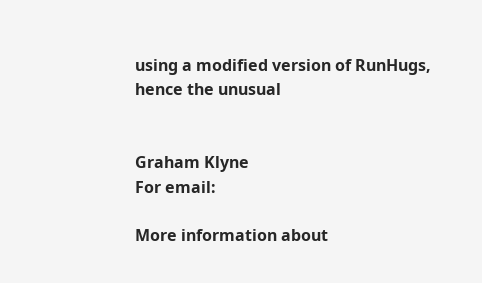using a modified version of RunHugs, hence the unusual


Graham Klyne
For email:

More information about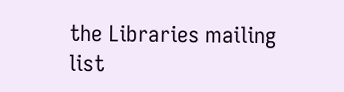the Libraries mailing list